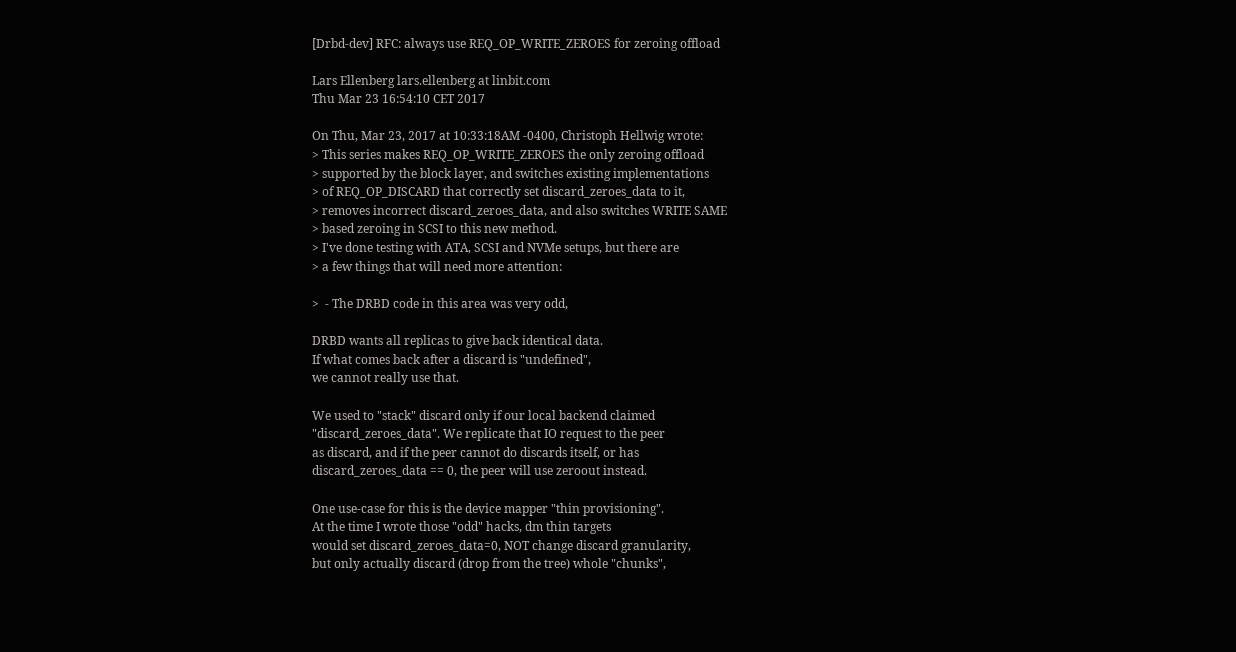[Drbd-dev] RFC: always use REQ_OP_WRITE_ZEROES for zeroing offload

Lars Ellenberg lars.ellenberg at linbit.com
Thu Mar 23 16:54:10 CET 2017

On Thu, Mar 23, 2017 at 10:33:18AM -0400, Christoph Hellwig wrote:
> This series makes REQ_OP_WRITE_ZEROES the only zeroing offload
> supported by the block layer, and switches existing implementations
> of REQ_OP_DISCARD that correctly set discard_zeroes_data to it,
> removes incorrect discard_zeroes_data, and also switches WRITE SAME
> based zeroing in SCSI to this new method.
> I've done testing with ATA, SCSI and NVMe setups, but there are
> a few things that will need more attention:

>  - The DRBD code in this area was very odd,

DRBD wants all replicas to give back identical data.
If what comes back after a discard is "undefined",
we cannot really use that.

We used to "stack" discard only if our local backend claimed
"discard_zeroes_data". We replicate that IO request to the peer
as discard, and if the peer cannot do discards itself, or has
discard_zeroes_data == 0, the peer will use zeroout instead.

One use-case for this is the device mapper "thin provisioning".
At the time I wrote those "odd" hacks, dm thin targets
would set discard_zeroes_data=0, NOT change discard granularity,
but only actually discard (drop from the tree) whole "chunks",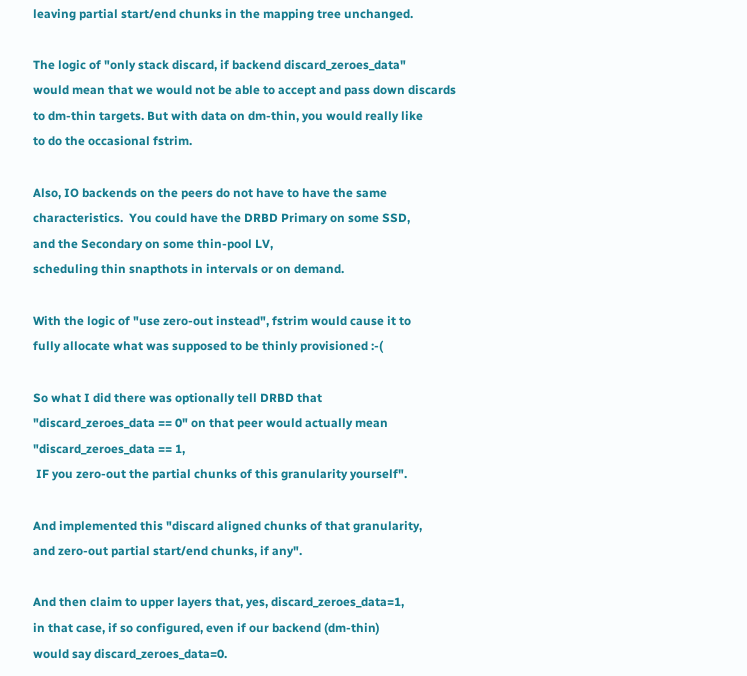leaving partial start/end chunks in the mapping tree unchanged.

The logic of "only stack discard, if backend discard_zeroes_data"
would mean that we would not be able to accept and pass down discards
to dm-thin targets. But with data on dm-thin, you would really like
to do the occasional fstrim.

Also, IO backends on the peers do not have to have the same
characteristics.  You could have the DRBD Primary on some SSD,
and the Secondary on some thin-pool LV,
scheduling thin snapthots in intervals or on demand.

With the logic of "use zero-out instead", fstrim would cause it to
fully allocate what was supposed to be thinly provisioned :-(

So what I did there was optionally tell DRBD that
"discard_zeroes_data == 0" on that peer would actually mean
"discard_zeroes_data == 1,
 IF you zero-out the partial chunks of this granularity yourself".

And implemented this "discard aligned chunks of that granularity,
and zero-out partial start/end chunks, if any".

And then claim to upper layers that, yes, discard_zeroes_data=1,
in that case, if so configured, even if our backend (dm-thin)
would say discard_zeroes_data=0.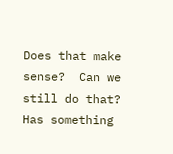Does that make sense?  Can we still do that?  Has something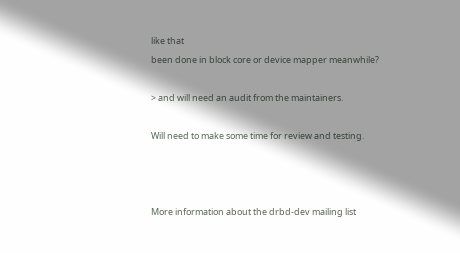like that
been done in block core or device mapper meanwhile?

> and will need an audit from the maintainers.

Will need to make some time for review and testing.



More information about the drbd-dev mailing list